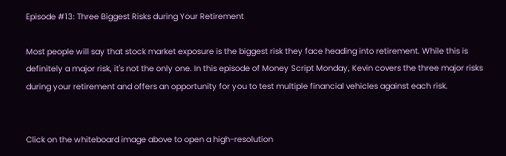Episode #13: Three Biggest Risks during Your Retirement

Most people will say that stock market exposure is the biggest risk they face heading into retirement. While this is definitely a major risk, it's not the only one. In this episode of Money Script Monday, Kevin covers the three major risks during your retirement and offers an opportunity for you to test multiple financial vehicles against each risk.


Click on the whiteboard image above to open a high-resolution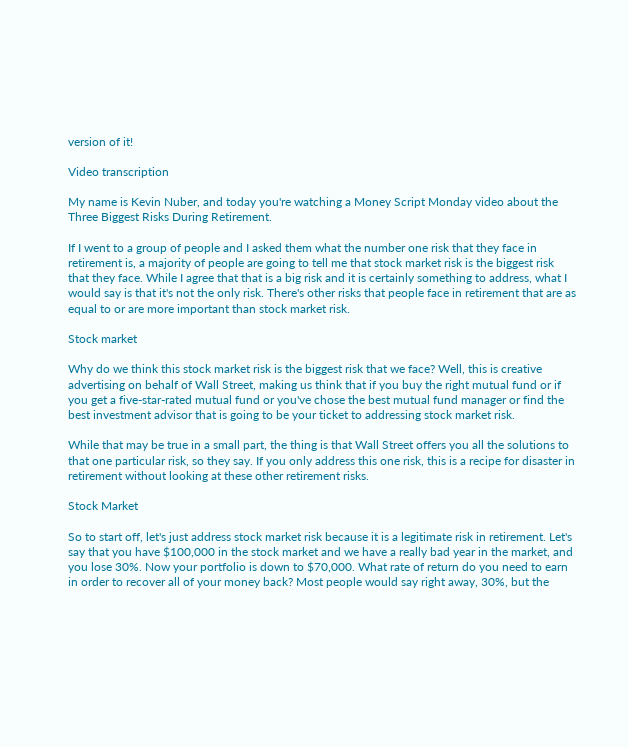version of it!

Video transcription

My name is Kevin Nuber, and today you're watching a Money Script Monday video about the Three Biggest Risks During Retirement.

If I went to a group of people and I asked them what the number one risk that they face in retirement is, a majority of people are going to tell me that stock market risk is the biggest risk that they face. While I agree that that is a big risk and it is certainly something to address, what I would say is that it's not the only risk. There's other risks that people face in retirement that are as equal to or are more important than stock market risk.

Stock market

Why do we think this stock market risk is the biggest risk that we face? Well, this is creative advertising on behalf of Wall Street, making us think that if you buy the right mutual fund or if you get a five-star-rated mutual fund or you've chose the best mutual fund manager or find the best investment advisor that is going to be your ticket to addressing stock market risk.

While that may be true in a small part, the thing is that Wall Street offers you all the solutions to that one particular risk, so they say. If you only address this one risk, this is a recipe for disaster in retirement without looking at these other retirement risks.

Stock Market

So to start off, let's just address stock market risk because it is a legitimate risk in retirement. Let's say that you have $100,000 in the stock market and we have a really bad year in the market, and you lose 30%. Now your portfolio is down to $70,000. What rate of return do you need to earn in order to recover all of your money back? Most people would say right away, 30%, but the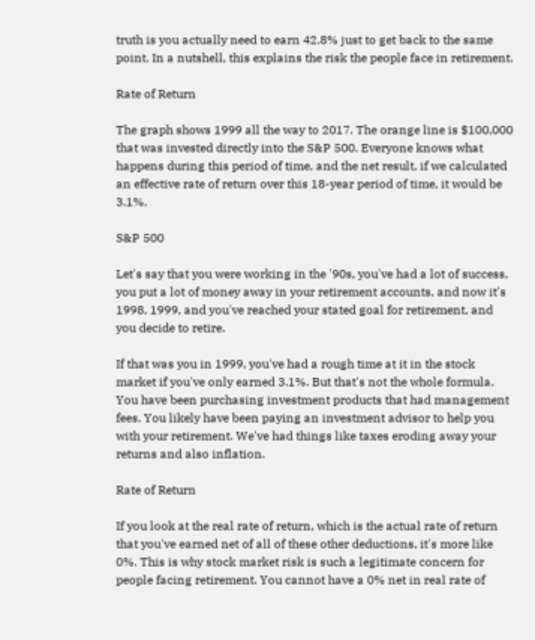truth is you actually need to earn 42.8% just to get back to the same point. In a nutshell, this explains the risk the people face in retirement.

Rate of Return

The graph shows 1999 all the way to 2017. The orange line is $100,000 that was invested directly into the S&P 500. Everyone knows what happens during this period of time, and the net result, if we calculated an effective rate of return over this 18-year period of time, it would be 3.1%.

S&P 500

Let's say that you were working in the '90s, you've had a lot of success, you put a lot of money away in your retirement accounts, and now it's 1998, 1999, and you've reached your stated goal for retirement, and you decide to retire.

If that was you in 1999, you've had a rough time at it in the stock market if you've only earned 3.1%. But that's not the whole formula. You have been purchasing investment products that had management fees. You likely have been paying an investment advisor to help you with your retirement. We've had things like taxes eroding away your returns and also inflation.

Rate of Return

If you look at the real rate of return, which is the actual rate of return that you've earned net of all of these other deductions, it's more like 0%. This is why stock market risk is such a legitimate concern for people facing retirement. You cannot have a 0% net in real rate of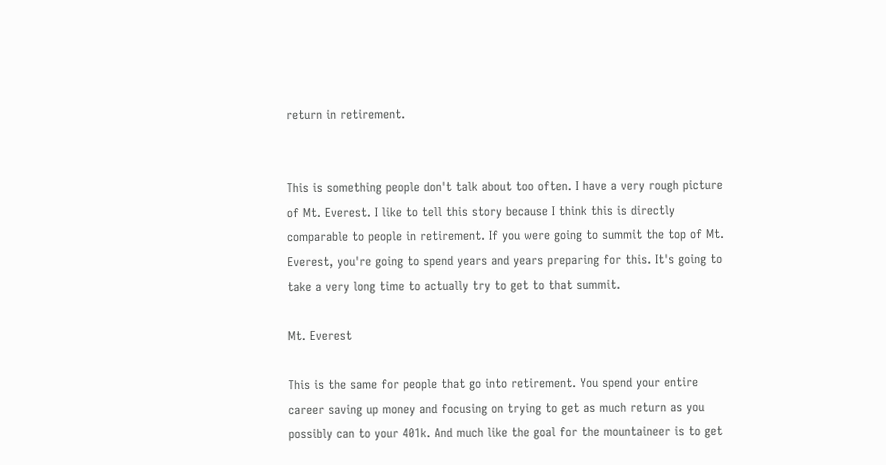return in retirement.


This is something people don't talk about too often. I have a very rough picture of Mt. Everest. I like to tell this story because I think this is directly comparable to people in retirement. If you were going to summit the top of Mt. Everest, you're going to spend years and years preparing for this. It's going to take a very long time to actually try to get to that summit.

Mt. Everest

This is the same for people that go into retirement. You spend your entire career saving up money and focusing on trying to get as much return as you possibly can to your 401k. And much like the goal for the mountaineer is to get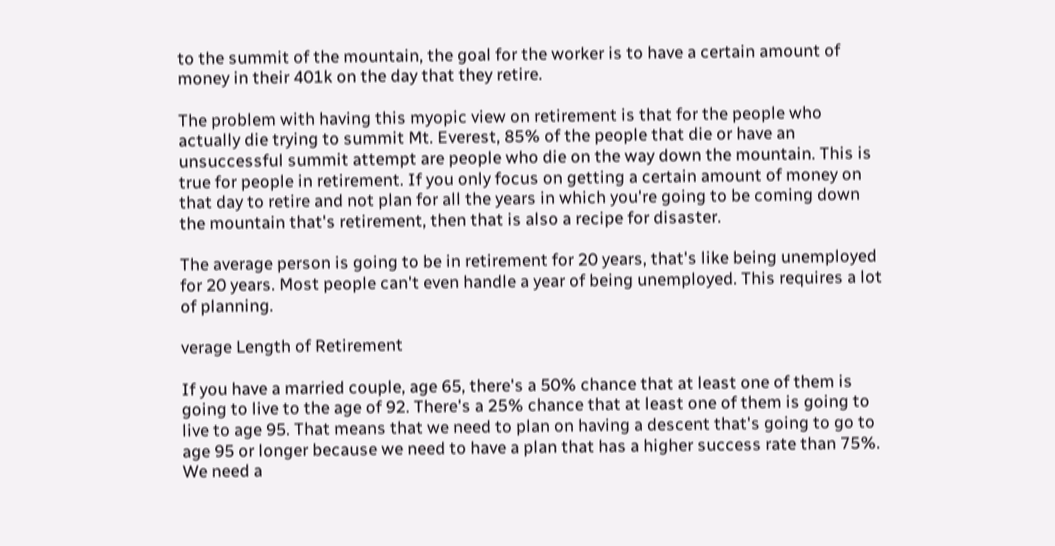to the summit of the mountain, the goal for the worker is to have a certain amount of money in their 401k on the day that they retire.

The problem with having this myopic view on retirement is that for the people who actually die trying to summit Mt. Everest, 85% of the people that die or have an unsuccessful summit attempt are people who die on the way down the mountain. This is true for people in retirement. If you only focus on getting a certain amount of money on that day to retire and not plan for all the years in which you're going to be coming down the mountain that's retirement, then that is also a recipe for disaster.

The average person is going to be in retirement for 20 years, that's like being unemployed for 20 years. Most people can't even handle a year of being unemployed. This requires a lot of planning.

verage Length of Retirement

If you have a married couple, age 65, there's a 50% chance that at least one of them is going to live to the age of 92. There's a 25% chance that at least one of them is going to live to age 95. That means that we need to plan on having a descent that's going to go to age 95 or longer because we need to have a plan that has a higher success rate than 75%. We need a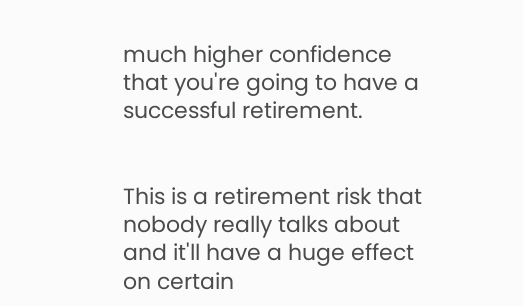much higher confidence that you're going to have a successful retirement.


This is a retirement risk that nobody really talks about and it'll have a huge effect on certain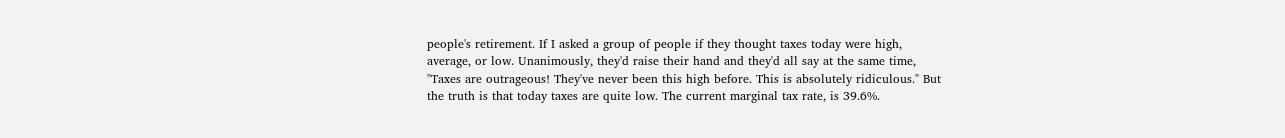people's retirement. If I asked a group of people if they thought taxes today were high, average, or low. Unanimously, they'd raise their hand and they'd all say at the same time, "Taxes are outrageous! They've never been this high before. This is absolutely ridiculous." But the truth is that today taxes are quite low. The current marginal tax rate, is 39.6%.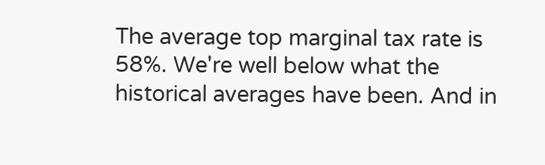The average top marginal tax rate is 58%. We're well below what the historical averages have been. And in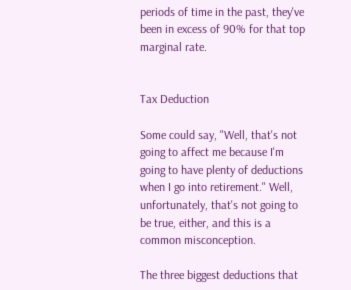periods of time in the past, they've been in excess of 90% for that top marginal rate.


Tax Deduction

Some could say, "Well, that's not going to affect me because I'm going to have plenty of deductions when I go into retirement." Well, unfortunately, that's not going to be true, either, and this is a common misconception.

The three biggest deductions that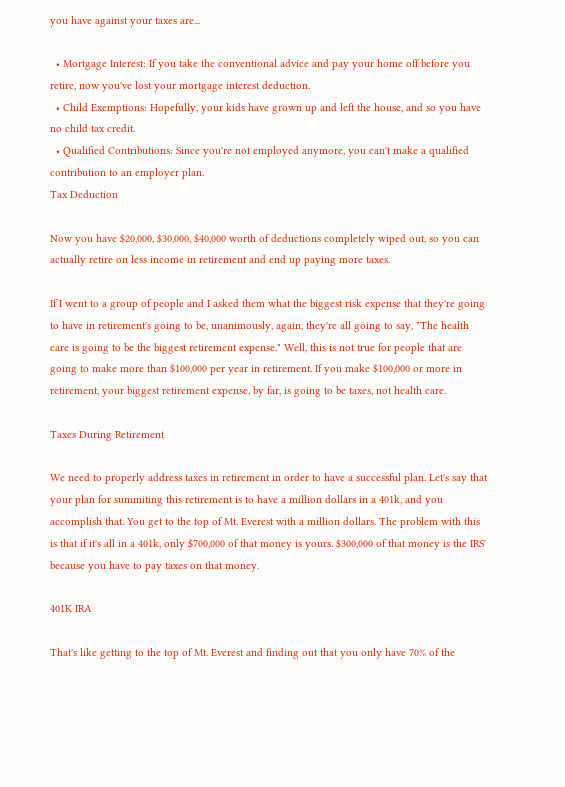you have against your taxes are...

  • Mortgage Interest: If you take the conventional advice and pay your home off before you retire, now you've lost your mortgage interest deduction.
  • Child Exemptions: Hopefully, your kids have grown up and left the house, and so you have no child tax credit.
  • Qualified Contributions: Since you're not employed anymore, you can't make a qualified contribution to an employer plan.
Tax Deduction

Now you have $20,000, $30,000, $40,000 worth of deductions completely wiped out, so you can actually retire on less income in retirement and end up paying more taxes.

If I went to a group of people and I asked them what the biggest risk expense that they're going to have in retirement's going to be, unanimously, again, they're all going to say, "The health care is going to be the biggest retirement expense." Well, this is not true for people that are going to make more than $100,000 per year in retirement. If you make $100,000 or more in retirement, your biggest retirement expense, by far, is going to be taxes, not health care.

Taxes During Retirement

We need to properly address taxes in retirement in order to have a successful plan. Let's say that your plan for summiting this retirement is to have a million dollars in a 401k, and you accomplish that. You get to the top of Mt. Everest with a million dollars. The problem with this is that if it's all in a 401k, only $700,000 of that money is yours. $300,000 of that money is the IRS' because you have to pay taxes on that money.

401K IRA

That's like getting to the top of Mt. Everest and finding out that you only have 70% of the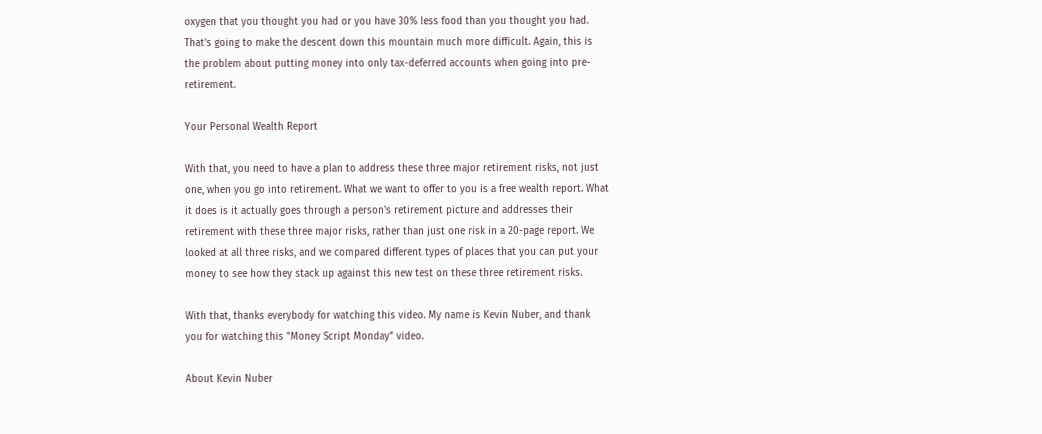oxygen that you thought you had or you have 30% less food than you thought you had. That's going to make the descent down this mountain much more difficult. Again, this is the problem about putting money into only tax-deferred accounts when going into pre-retirement.

Your Personal Wealth Report

With that, you need to have a plan to address these three major retirement risks, not just one, when you go into retirement. What we want to offer to you is a free wealth report. What it does is it actually goes through a person's retirement picture and addresses their retirement with these three major risks, rather than just one risk in a 20-page report. We looked at all three risks, and we compared different types of places that you can put your money to see how they stack up against this new test on these three retirement risks.

With that, thanks everybody for watching this video. My name is Kevin Nuber, and thank you for watching this "Money Script Monday" video.

About Kevin Nuber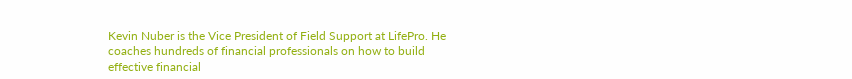Kevin Nuber is the Vice President of Field Support at LifePro. He coaches hundreds of financial professionals on how to build effective financial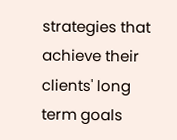strategies that achieve their clients' long term goals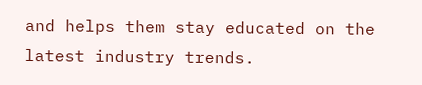and helps them stay educated on the latest industry trends.